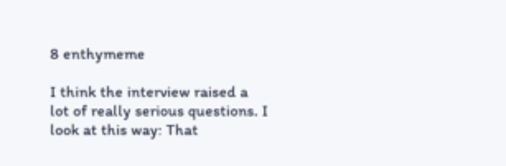8 enthymeme

I think the interview raised a lot of really serious questions. I look at this way: That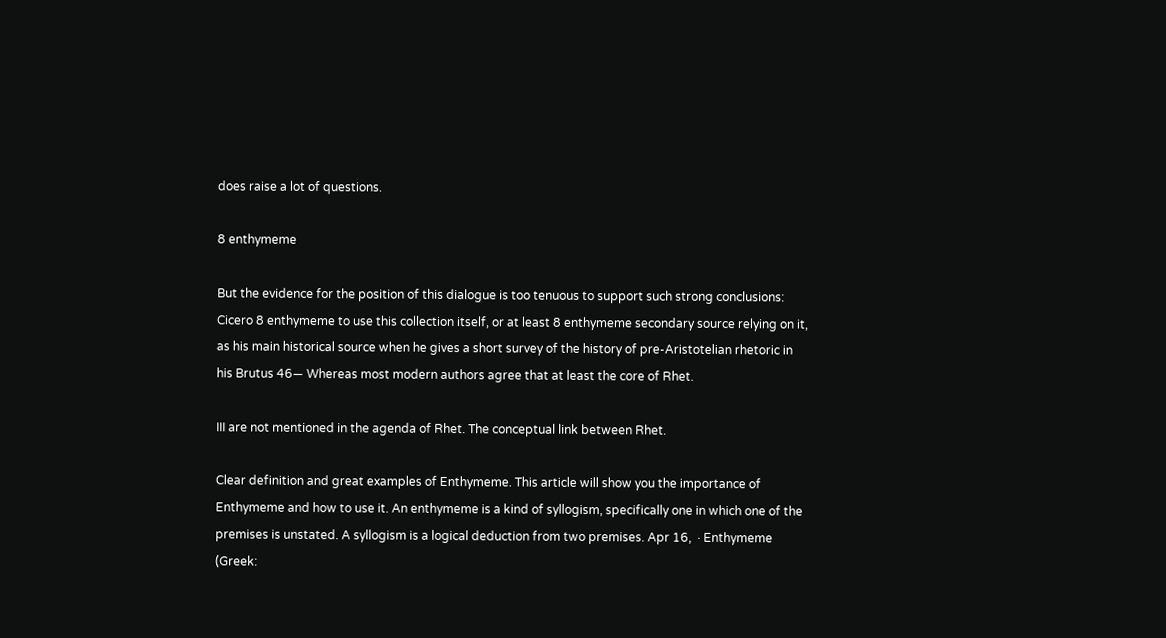does raise a lot of questions.

8 enthymeme

But the evidence for the position of this dialogue is too tenuous to support such strong conclusions: Cicero 8 enthymeme to use this collection itself, or at least 8 enthymeme secondary source relying on it, as his main historical source when he gives a short survey of the history of pre-Aristotelian rhetoric in his Brutus 46— Whereas most modern authors agree that at least the core of Rhet.

III are not mentioned in the agenda of Rhet. The conceptual link between Rhet.

Clear definition and great examples of Enthymeme. This article will show you the importance of Enthymeme and how to use it. An enthymeme is a kind of syllogism, specifically one in which one of the premises is unstated. A syllogism is a logical deduction from two premises. Apr 16,  · Enthymeme (Greek: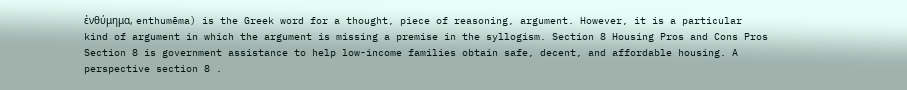ἐνθύμημα, enthumēma) is the Greek word for a thought, piece of reasoning, argument. However, it is a particular kind of argument in which the argument is missing a premise in the syllogism. Section 8 Housing Pros and Cons Pros Section 8 is government assistance to help low-income families obtain safe, decent, and affordable housing. A perspective section 8 .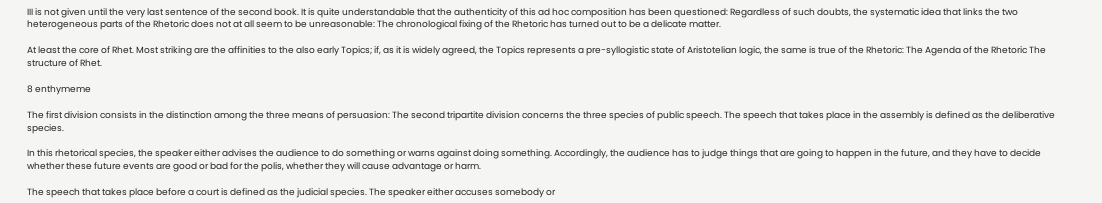III is not given until the very last sentence of the second book. It is quite understandable that the authenticity of this ad hoc composition has been questioned: Regardless of such doubts, the systematic idea that links the two heterogeneous parts of the Rhetoric does not at all seem to be unreasonable: The chronological fixing of the Rhetoric has turned out to be a delicate matter.

At least the core of Rhet. Most striking are the affinities to the also early Topics; if, as it is widely agreed, the Topics represents a pre-syllogistic state of Aristotelian logic, the same is true of the Rhetoric: The Agenda of the Rhetoric The structure of Rhet.

8 enthymeme

The first division consists in the distinction among the three means of persuasion: The second tripartite division concerns the three species of public speech. The speech that takes place in the assembly is defined as the deliberative species.

In this rhetorical species, the speaker either advises the audience to do something or warns against doing something. Accordingly, the audience has to judge things that are going to happen in the future, and they have to decide whether these future events are good or bad for the polis, whether they will cause advantage or harm.

The speech that takes place before a court is defined as the judicial species. The speaker either accuses somebody or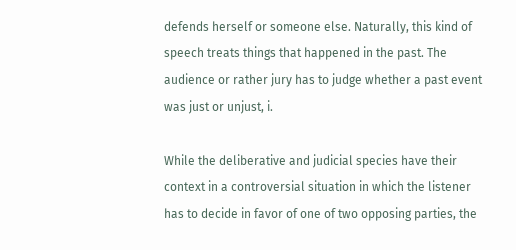defends herself or someone else. Naturally, this kind of speech treats things that happened in the past. The audience or rather jury has to judge whether a past event was just or unjust, i.

While the deliberative and judicial species have their context in a controversial situation in which the listener has to decide in favor of one of two opposing parties, the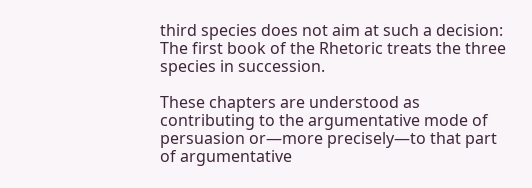third species does not aim at such a decision: The first book of the Rhetoric treats the three species in succession.

These chapters are understood as contributing to the argumentative mode of persuasion or—more precisely—to that part of argumentative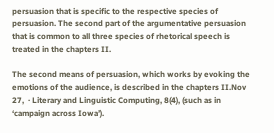persuasion that is specific to the respective species of persuasion. The second part of the argumentative persuasion that is common to all three species of rhetorical speech is treated in the chapters II.

The second means of persuasion, which works by evoking the emotions of the audience, is described in the chapters II.Nov 27,  · Literary and Linguistic Computing, 8(4), (such as in ‘campaign across Iowa’).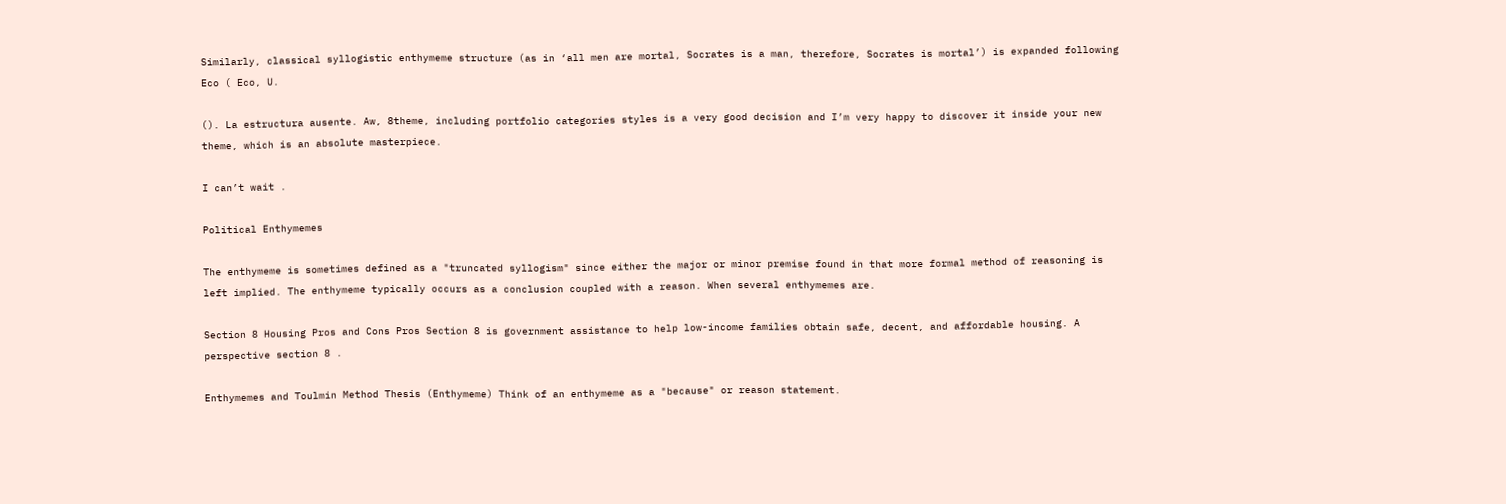Similarly, classical syllogistic enthymeme structure (as in ‘all men are mortal, Socrates is a man, therefore, Socrates is mortal’) is expanded following Eco ( Eco, U.

(). La estructura ausente. Aw, 8theme, including portfolio categories styles is a very good decision and I’m very happy to discover it inside your new theme, which is an absolute masterpiece.

I can’t wait .

Political Enthymemes

The enthymeme is sometimes defined as a "truncated syllogism" since either the major or minor premise found in that more formal method of reasoning is left implied. The enthymeme typically occurs as a conclusion coupled with a reason. When several enthymemes are.

Section 8 Housing Pros and Cons Pros Section 8 is government assistance to help low-income families obtain safe, decent, and affordable housing. A perspective section 8 .

Enthymemes and Toulmin Method Thesis (Enthymeme) Think of an enthymeme as a "because" or reason statement.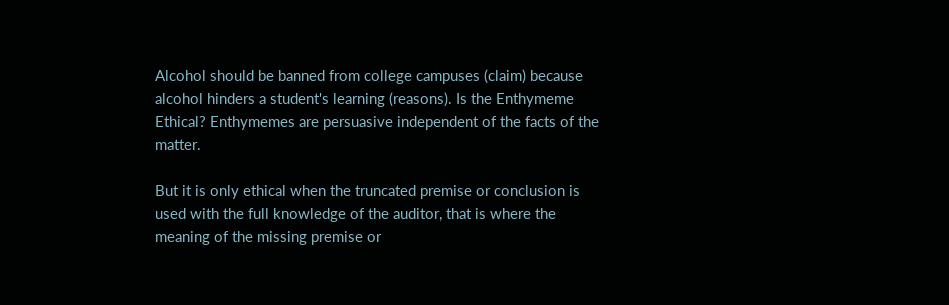Alcohol should be banned from college campuses (claim) because alcohol hinders a student's learning (reasons). Is the Enthymeme Ethical? Enthymemes are persuasive independent of the facts of the matter.

But it is only ethical when the truncated premise or conclusion is used with the full knowledge of the auditor, that is where the meaning of the missing premise or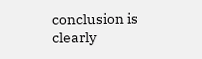conclusion is clearly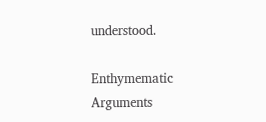understood.

Enthymematic Arguments